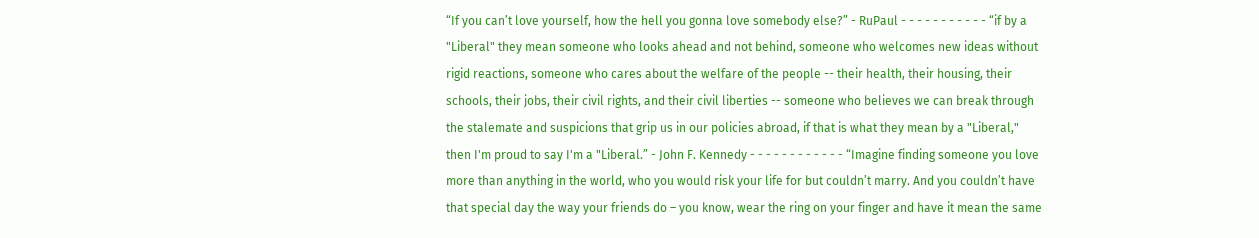“If you can’t love yourself, how the hell you gonna love somebody else?” - RuPaul - - - - - - - - - - - “if by a "Liberal" they mean someone who looks ahead and not behind, someone who welcomes new ideas without rigid reactions, someone who cares about the welfare of the people -- their health, their housing, their schools, their jobs, their civil rights, and their civil liberties -- someone who believes we can break through the stalemate and suspicions that grip us in our policies abroad, if that is what they mean by a "Liberal," then I'm proud to say I'm a "Liberal.” - John F. Kennedy - - - - - - - - - - - - “Imagine finding someone you love more than anything in the world, who you would risk your life for but couldn’t marry. And you couldn’t have that special day the way your friends do – you know, wear the ring on your finger and have it mean the same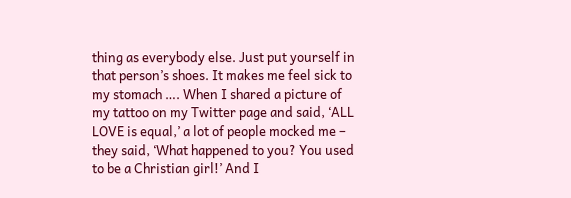thing as everybody else. Just put yourself in that person’s shoes. It makes me feel sick to my stomach …. When I shared a picture of my tattoo on my Twitter page and said, ‘ALL LOVE is equal,’ a lot of people mocked me – they said, ‘What happened to you? You used to be a Christian girl!’ And I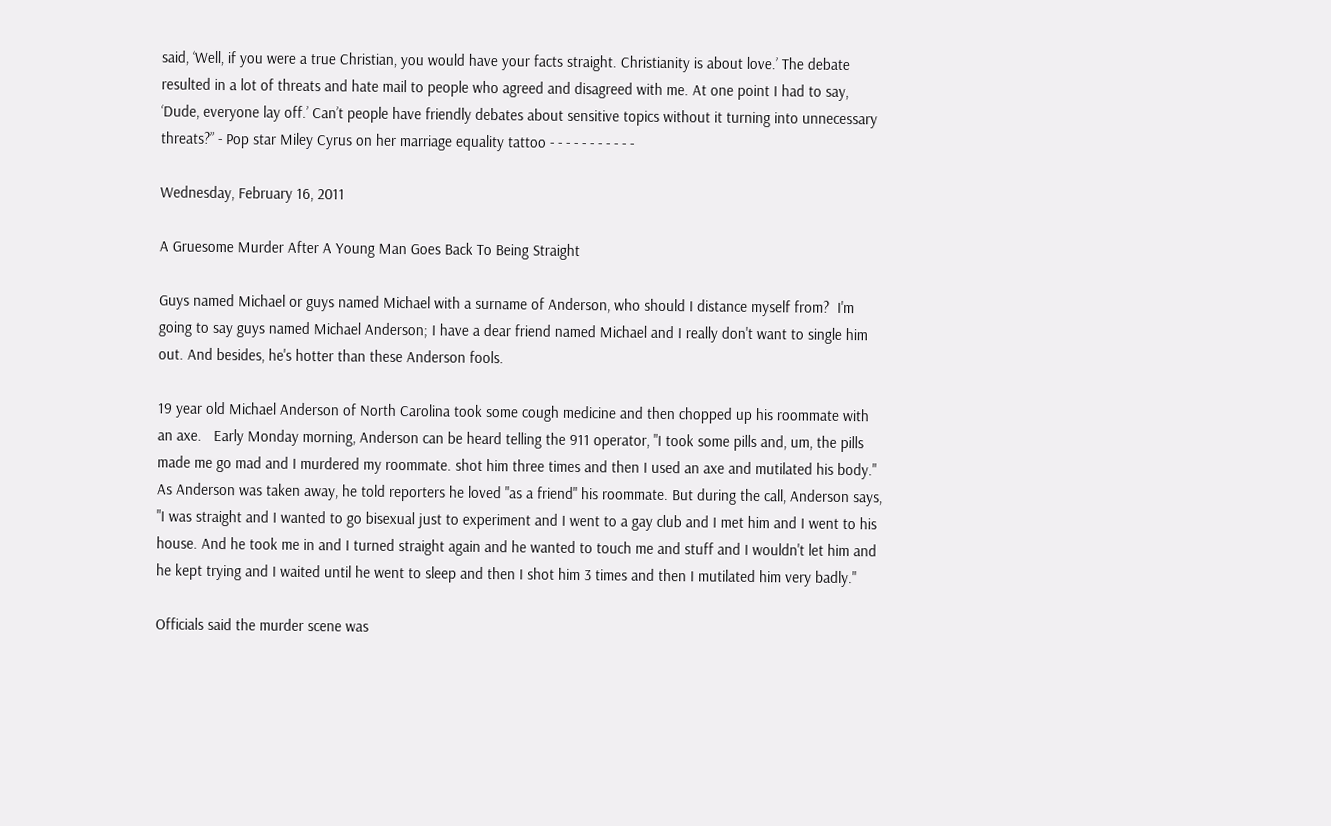said, ‘Well, if you were a true Christian, you would have your facts straight. Christianity is about love.’ The debate resulted in a lot of threats and hate mail to people who agreed and disagreed with me. At one point I had to say, ‘Dude, everyone lay off.’ Can’t people have friendly debates about sensitive topics without it turning into unnecessary threats?” - Pop star Miley Cyrus on her marriage equality tattoo - - - - - - - - - - -

Wednesday, February 16, 2011

A Gruesome Murder After A Young Man Goes Back To Being Straight

Guys named Michael or guys named Michael with a surname of Anderson, who should I distance myself from?  I'm going to say guys named Michael Anderson; I have a dear friend named Michael and I really don't want to single him out. And besides, he's hotter than these Anderson fools.

19 year old Michael Anderson of North Carolina took some cough medicine and then chopped up his roommate with an axe.   Early Monday morning, Anderson can be heard telling the 911 operator, "I took some pills and, um, the pills made me go mad and I murdered my roommate. shot him three times and then I used an axe and mutilated his body." As Anderson was taken away, he told reporters he loved "as a friend" his roommate. But during the call, Anderson says, "I was straight and I wanted to go bisexual just to experiment and I went to a gay club and I met him and I went to his house. And he took me in and I turned straight again and he wanted to touch me and stuff and I wouldn't let him and he kept trying and I waited until he went to sleep and then I shot him 3 times and then I mutilated him very badly."

Officials said the murder scene was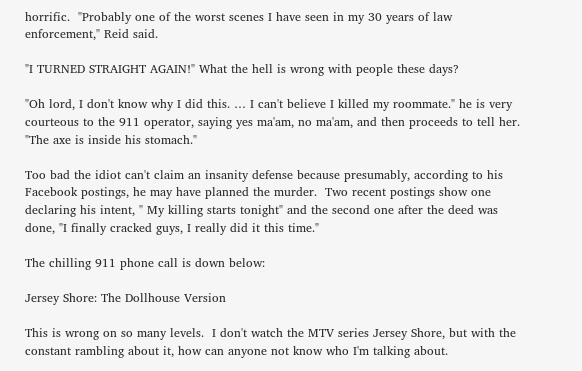horrific.  "Probably one of the worst scenes I have seen in my 30 years of law enforcement," Reid said.

"I TURNED STRAIGHT AGAIN!" What the hell is wrong with people these days?

"Oh lord, I don't know why I did this. … I can't believe I killed my roommate." he is very courteous to the 911 operator, saying yes ma'am, no ma'am, and then proceeds to tell her. "The axe is inside his stomach."

Too bad the idiot can't claim an insanity defense because presumably, according to his Facebook postings, he may have planned the murder.  Two recent postings show one declaring his intent, " My killing starts tonight" and the second one after the deed was done, "I finally cracked guys, I really did it this time."

The chilling 911 phone call is down below:

Jersey Shore: The Dollhouse Version

This is wrong on so many levels.  I don't watch the MTV series Jersey Shore, but with the constant rambling about it, how can anyone not know who I'm talking about.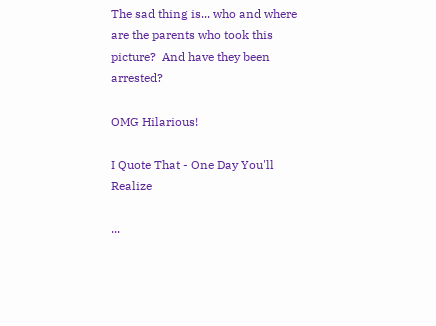The sad thing is... who and where are the parents who took this picture?  And have they been arrested?

OMG Hilarious!

I Quote That - One Day You'll Realize

...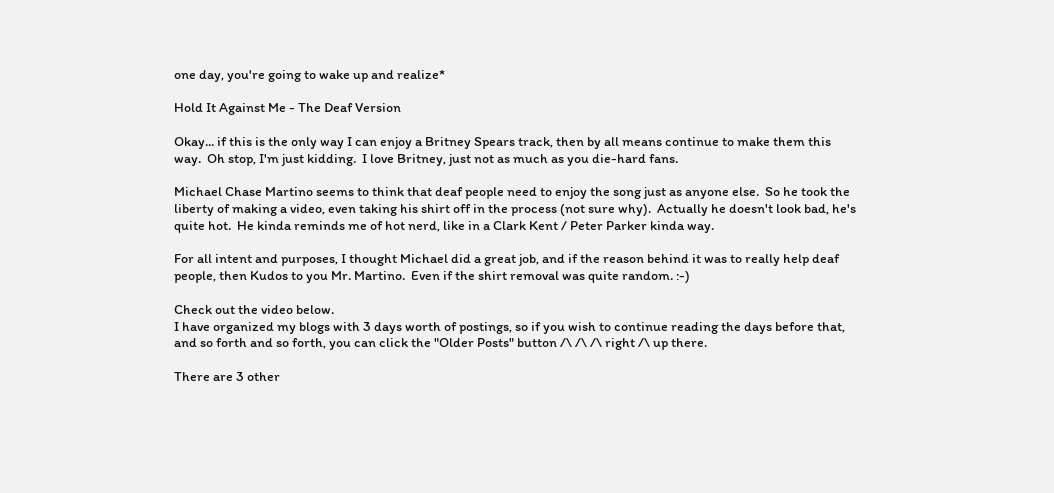one day, you're going to wake up and realize*

Hold It Against Me - The Deaf Version

Okay... if this is the only way I can enjoy a Britney Spears track, then by all means continue to make them this way.  Oh stop, I'm just kidding.  I love Britney, just not as much as you die-hard fans.

Michael Chase Martino seems to think that deaf people need to enjoy the song just as anyone else.  So he took the liberty of making a video, even taking his shirt off in the process (not sure why).  Actually he doesn't look bad, he's quite hot.  He kinda reminds me of hot nerd, like in a Clark Kent / Peter Parker kinda way.

For all intent and purposes, I thought Michael did a great job, and if the reason behind it was to really help deaf people, then Kudos to you Mr. Martino.  Even if the shirt removal was quite random. :-)

Check out the video below.
I have organized my blogs with 3 days worth of postings, so if you wish to continue reading the days before that, and so forth and so forth, you can click the "Older Posts" button /\ /\ /\ right /\ up there.

There are 3 other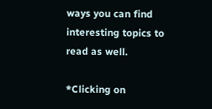ways you can find interesting topics to read as well.

*Clicking on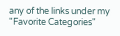any of the links under my "Favorite Categories"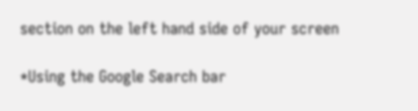section on the left hand side of your screen

*Using the Google Search bar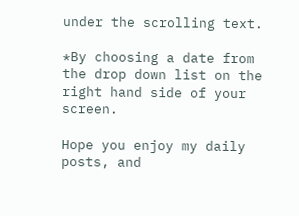under the scrolling text.

*By choosing a date from the drop down list on the right hand side of your screen.

Hope you enjoy my daily posts, and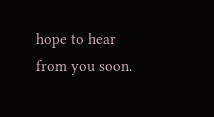hope to hear from you soon.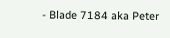- Blade 7184 aka Peter